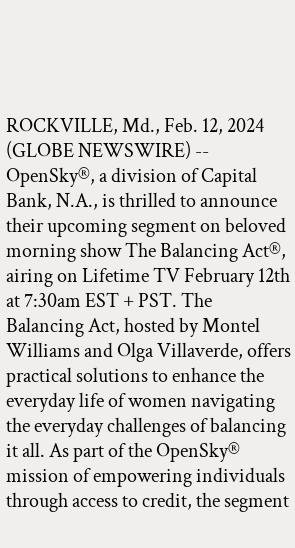ROCKVILLE, Md., Feb. 12, 2024 (GLOBE NEWSWIRE) -- OpenSky®, a division of Capital Bank, N.A., is thrilled to announce their upcoming segment on beloved morning show The Balancing Act®, airing on Lifetime TV February 12th at 7:30am EST + PST. The Balancing Act, hosted by Montel Williams and Olga Villaverde, offers practical solutions to enhance the everyday life of women navigating the everyday challenges of balancing it all. As part of the OpenSky® mission of empowering individuals through access to credit, the segment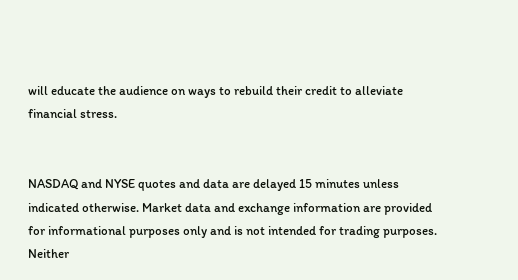will educate the audience on ways to rebuild their credit to alleviate financial stress.


NASDAQ and NYSE quotes and data are delayed 15 minutes unless indicated otherwise. Market data and exchange information are provided for informational purposes only and is not intended for trading purposes. Neither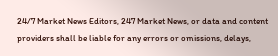24/7 Market News Editors, 247 Market News, or data and content providers shall be liable for any errors or omissions, delays,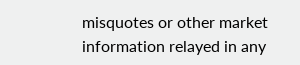misquotes or other market information relayed in any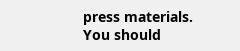press materials. You should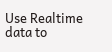Use Realtime data to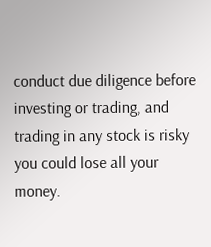conduct due diligence before investing or trading, and trading in any stock is risky you could lose all your money.